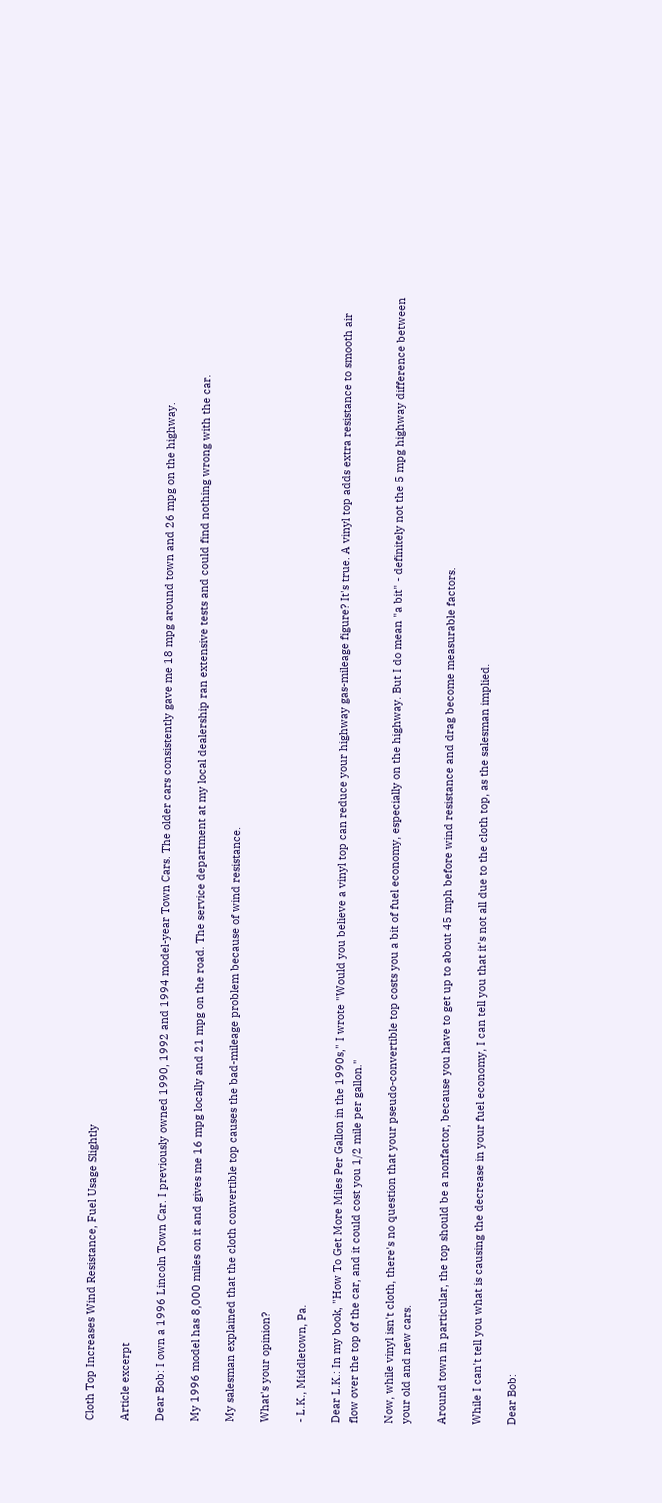Cloth Top Increases Wind Resistance, Fuel Usage Slightly

Article excerpt

Dear Bob: I own a 1996 Lincoln Town Car. I previously owned 1990, 1992 and 1994 model-year Town Cars. The older cars consistently gave me 18 mpg around town and 26 mpg on the highway.

My 1996 model has 8,000 miles on it and gives me 16 mpg locally and 21 mpg on the road. The service department at my local dealership ran extensive tests and could find nothing wrong with the car.

My salesman explained that the cloth convertible top causes the bad-mileage problem because of wind resistance.

What's your opinion?

- L.K., Middletown, Pa.

Dear L.K.: In my book, "How To Get More Miles Per Gallon in the 1990s," I wrote "Would you believe a vinyl top can reduce your highway gas-mileage figure? It's true. A vinyl top adds extra resistance to smooth air flow over the top of the car, and it could cost you 1/2 mile per gallon."

Now, while vinyl isn't cloth, there's no question that your pseudo-convertible top costs you a bit of fuel economy, especially on the highway. But I do mean "a bit" - definitely not the 5 mpg highway difference between your old and new cars.

Around town in particular, the top should be a nonfactor, because you have to get up to about 45 mph before wind resistance and drag become measurable factors.

While I can't tell you what is causing the decrease in your fuel economy, I can tell you that it's not all due to the cloth top, as the salesman implied.

Dear Bob: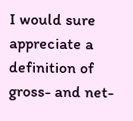I would sure appreciate a definition of gross- and net-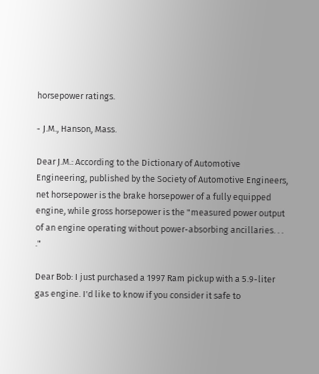horsepower ratings.

- J.M., Hanson, Mass.

Dear J.M.: According to the Dictionary of Automotive Engineering, published by the Society of Automotive Engineers, net horsepower is the brake horsepower of a fully equipped engine, while gross horsepower is the "measured power output of an engine operating without power-absorbing ancillaries. . . ."

Dear Bob: I just purchased a 1997 Ram pickup with a 5.9-liter gas engine. I'd like to know if you consider it safe to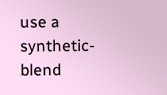use a synthetic-blend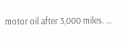motor oil after 3,000 miles. …